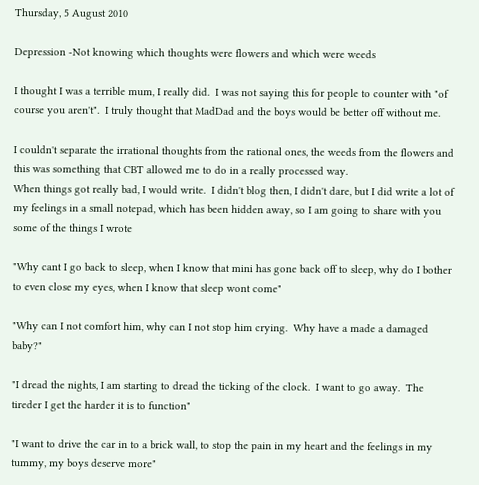Thursday, 5 August 2010

Depression -Not knowing which thoughts were flowers and which were weeds

I thought I was a terrible mum, I really did.  I was not saying this for people to counter with "of course you aren't".  I truly thought that MadDad and the boys would be better off without me.

I couldn't separate the irrational thoughts from the rational ones, the weeds from the flowers and this was something that CBT allowed me to do in a really processed way.
When things got really bad, I would write.  I didn't blog then, I didn't dare, but I did write a lot of my feelings in a small notepad, which has been hidden away, so I am going to share with you some of the things I wrote

"Why cant I go back to sleep, when I know that mini has gone back off to sleep, why do I bother to even close my eyes, when I know that sleep wont come"

"Why can I not comfort him, why can I not stop him crying.  Why have a made a damaged baby?"

"I dread the nights, I am starting to dread the ticking of the clock.  I want to go away.  The tireder I get the harder it is to function"

"I want to drive the car in to a brick wall, to stop the pain in my heart and the feelings in my tummy, my boys deserve more"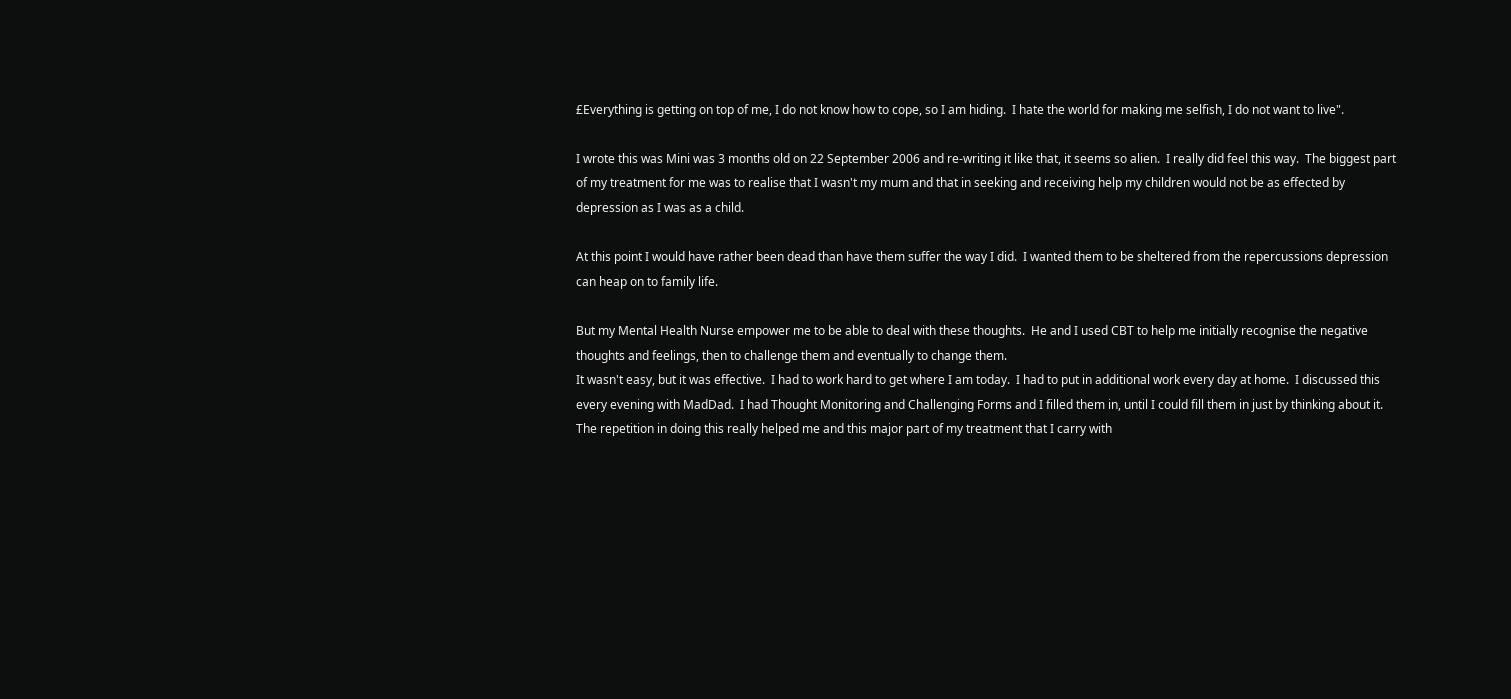£Everything is getting on top of me, I do not know how to cope, so I am hiding.  I hate the world for making me selfish, I do not want to live".

I wrote this was Mini was 3 months old on 22 September 2006 and re-writing it like that, it seems so alien.  I really did feel this way.  The biggest part of my treatment for me was to realise that I wasn't my mum and that in seeking and receiving help my children would not be as effected by depression as I was as a child.

At this point I would have rather been dead than have them suffer the way I did.  I wanted them to be sheltered from the repercussions depression can heap on to family life.

But my Mental Health Nurse empower me to be able to deal with these thoughts.  He and I used CBT to help me initially recognise the negative thoughts and feelings, then to challenge them and eventually to change them.
It wasn't easy, but it was effective.  I had to work hard to get where I am today.  I had to put in additional work every day at home.  I discussed this every evening with MadDad.  I had Thought Monitoring and Challenging Forms and I filled them in, until I could fill them in just by thinking about it.  The repetition in doing this really helped me and this major part of my treatment that I carry with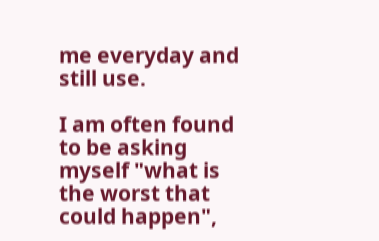me everyday and still use.

I am often found to be asking myself "what is the worst that could happen",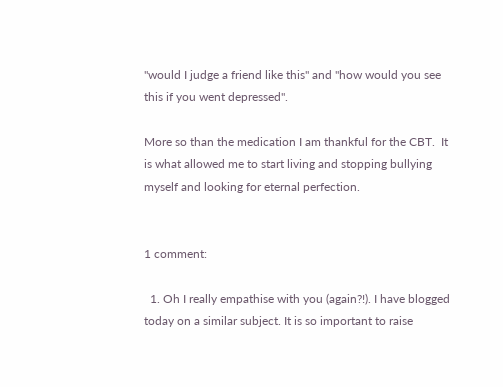"would I judge a friend like this" and "how would you see this if you went depressed".

More so than the medication I am thankful for the CBT.  It is what allowed me to start living and stopping bullying myself and looking for eternal perfection.


1 comment:

  1. Oh I really empathise with you (again?!). I have blogged today on a similar subject. It is so important to raise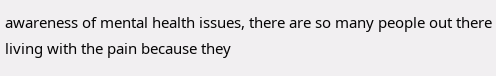awareness of mental health issues, there are so many people out there living with the pain because they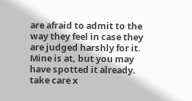are afraid to admit to the way they feel in case they are judged harshly for it. Mine is at, but you may have spotted it already. take care x